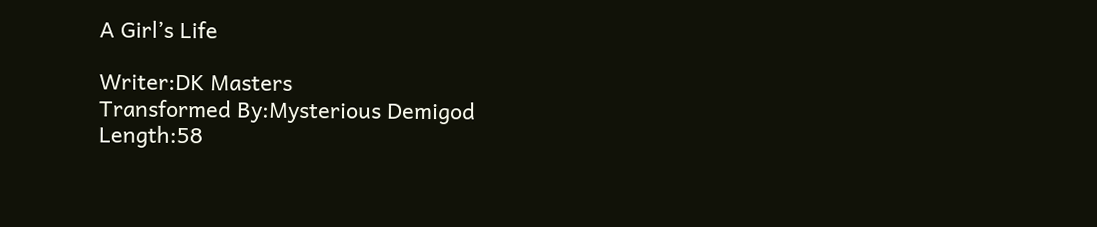A Girl’s Life

Writer:DK Masters
Transformed By:Mysterious Demigod
Length:58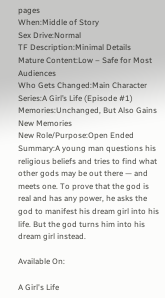pages
When:Middle of Story
Sex Drive:Normal
TF Description:Minimal Details
Mature Content:Low – Safe for Most Audiences
Who Gets Changed:Main Character
Series:A Girl’s Life (Episode #1)
Memories:Unchanged, But Also Gains New Memories
New Role/Purpose:Open Ended
Summary:A young man questions his religious beliefs and tries to find what other gods may be out there — and meets one. To prove that the god is real and has any power, he asks the god to manifest his dream girl into his life. But the god turns him into his dream girl instead.

Available On:

A Girl's Life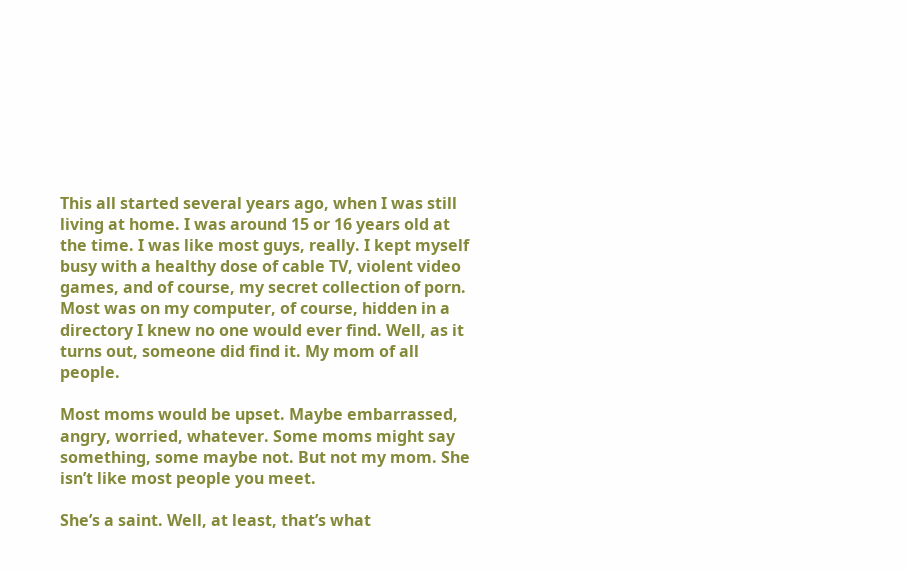This all started several years ago, when I was still living at home. I was around 15 or 16 years old at the time. I was like most guys, really. I kept myself busy with a healthy dose of cable TV, violent video games, and of course, my secret collection of porn. Most was on my computer, of course, hidden in a directory I knew no one would ever find. Well, as it turns out, someone did find it. My mom of all people.

Most moms would be upset. Maybe embarrassed, angry, worried, whatever. Some moms might say something, some maybe not. But not my mom. She isn’t like most people you meet.

She’s a saint. Well, at least, that’s what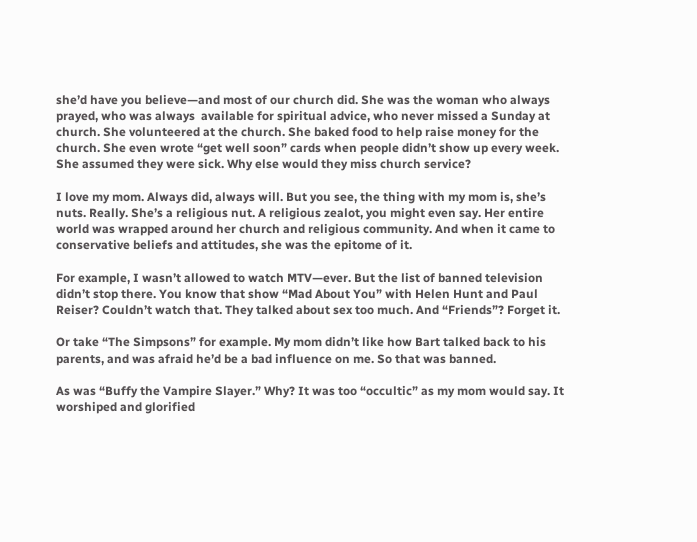she’d have you believe—and most of our church did. She was the woman who always prayed, who was always  available for spiritual advice, who never missed a Sunday at church. She volunteered at the church. She baked food to help raise money for the church. She even wrote “get well soon” cards when people didn’t show up every week. She assumed they were sick. Why else would they miss church service?

I love my mom. Always did, always will. But you see, the thing with my mom is, she’s nuts. Really. She’s a religious nut. A religious zealot, you might even say. Her entire world was wrapped around her church and religious community. And when it came to conservative beliefs and attitudes, she was the epitome of it.

For example, I wasn’t allowed to watch MTV—ever. But the list of banned television didn’t stop there. You know that show “Mad About You” with Helen Hunt and Paul Reiser? Couldn’t watch that. They talked about sex too much. And “Friends”? Forget it.

Or take “The Simpsons” for example. My mom didn’t like how Bart talked back to his parents, and was afraid he’d be a bad influence on me. So that was banned.

As was “Buffy the Vampire Slayer.” Why? It was too “occultic” as my mom would say. It worshiped and glorified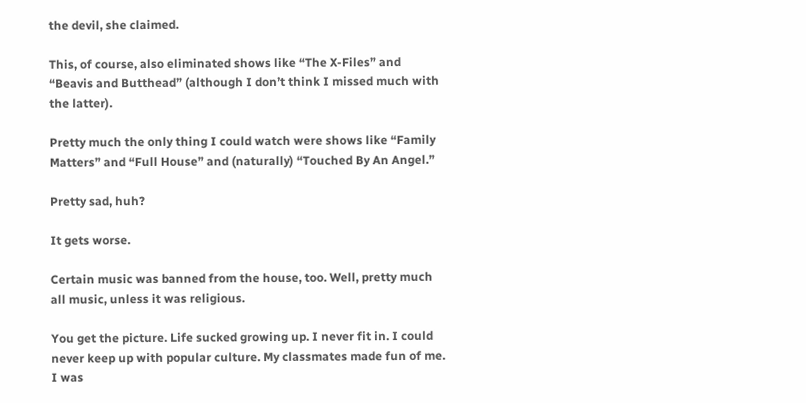the devil, she claimed.

This, of course, also eliminated shows like “The X-Files” and “Beavis and Butthead” (although I don’t think I missed much with the latter).

Pretty much the only thing I could watch were shows like “Family Matters” and “Full House” and (naturally) “Touched By An Angel.”

Pretty sad, huh?

It gets worse.

Certain music was banned from the house, too. Well, pretty much all music, unless it was religious.

You get the picture. Life sucked growing up. I never fit in. I could never keep up with popular culture. My classmates made fun of me. I was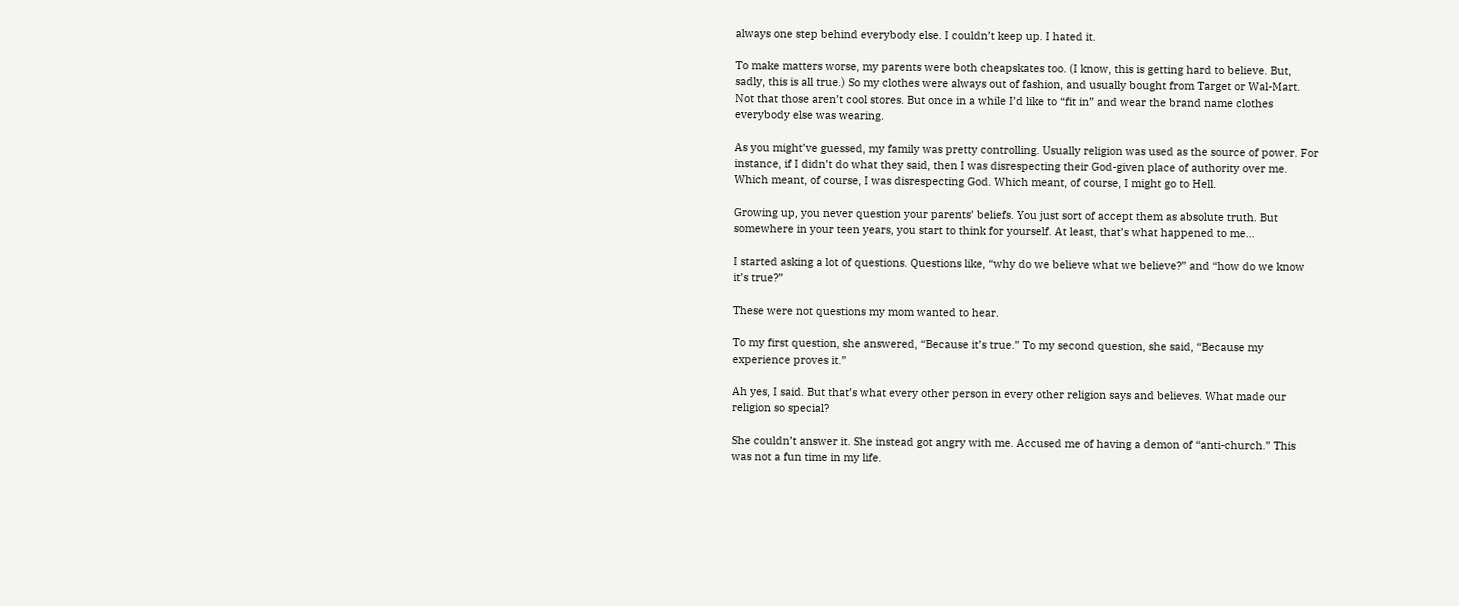always one step behind everybody else. I couldn’t keep up. I hated it.

To make matters worse, my parents were both cheapskates too. (I know, this is getting hard to believe. But, sadly, this is all true.) So my clothes were always out of fashion, and usually bought from Target or Wal-Mart. Not that those aren’t cool stores. But once in a while I’d like to “fit in” and wear the brand name clothes everybody else was wearing.

As you might’ve guessed, my family was pretty controlling. Usually religion was used as the source of power. For instance, if I didn’t do what they said, then I was disrespecting their God-given place of authority over me. Which meant, of course, I was disrespecting God. Which meant, of course, I might go to Hell.

Growing up, you never question your parents’ beliefs. You just sort of accept them as absolute truth. But somewhere in your teen years, you start to think for yourself. At least, that’s what happened to me…

I started asking a lot of questions. Questions like, “why do we believe what we believe?” and “how do we know it’s true?”

These were not questions my mom wanted to hear.

To my first question, she answered, “Because it’s true.” To my second question, she said, “Because my experience proves it.”

Ah yes, I said. But that’s what every other person in every other religion says and believes. What made our religion so special?

She couldn’t answer it. She instead got angry with me. Accused me of having a demon of “anti-church.” This was not a fun time in my life.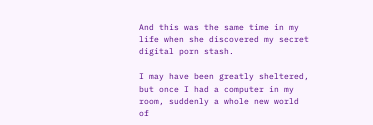And this was the same time in my life when she discovered my secret digital porn stash.

I may have been greatly sheltered, but once I had a computer in my room, suddenly a whole new world of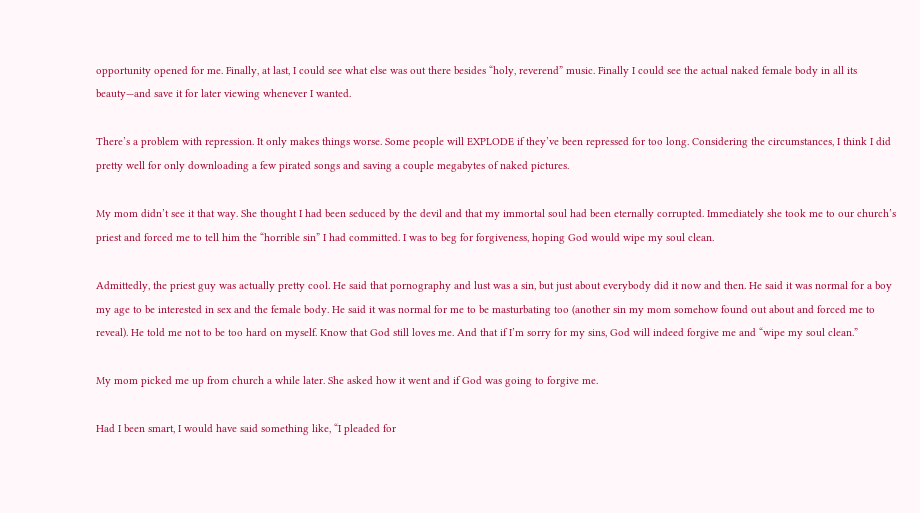opportunity opened for me. Finally, at last, I could see what else was out there besides “holy, reverend” music. Finally I could see the actual naked female body in all its beauty—and save it for later viewing whenever I wanted.

There’s a problem with repression. It only makes things worse. Some people will EXPLODE if they’ve been repressed for too long. Considering the circumstances, I think I did pretty well for only downloading a few pirated songs and saving a couple megabytes of naked pictures.

My mom didn’t see it that way. She thought I had been seduced by the devil and that my immortal soul had been eternally corrupted. Immediately she took me to our church’s priest and forced me to tell him the “horrible sin” I had committed. I was to beg for forgiveness, hoping God would wipe my soul clean.

Admittedly, the priest guy was actually pretty cool. He said that pornography and lust was a sin, but just about everybody did it now and then. He said it was normal for a boy my age to be interested in sex and the female body. He said it was normal for me to be masturbating too (another sin my mom somehow found out about and forced me to reveal). He told me not to be too hard on myself. Know that God still loves me. And that if I’m sorry for my sins, God will indeed forgive me and “wipe my soul clean.”

My mom picked me up from church a while later. She asked how it went and if God was going to forgive me.

Had I been smart, I would have said something like, “I pleaded for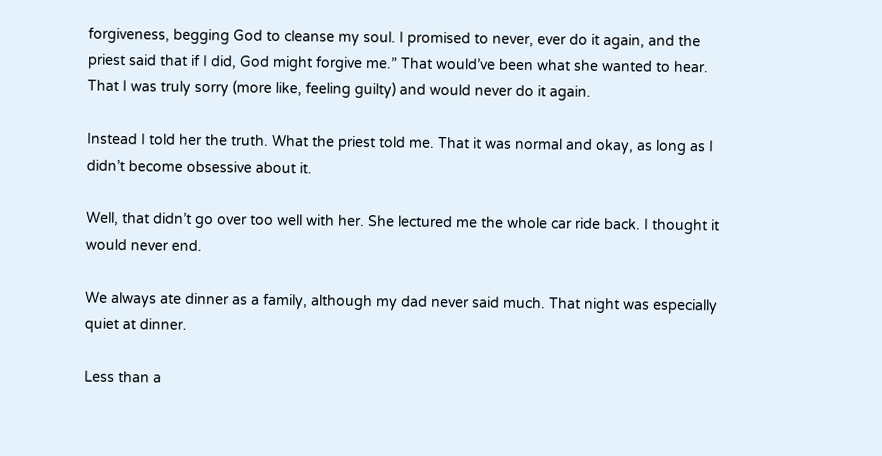forgiveness, begging God to cleanse my soul. I promised to never, ever do it again, and the priest said that if I did, God might forgive me.” That would’ve been what she wanted to hear. That I was truly sorry (more like, feeling guilty) and would never do it again.

Instead I told her the truth. What the priest told me. That it was normal and okay, as long as I didn’t become obsessive about it.

Well, that didn’t go over too well with her. She lectured me the whole car ride back. I thought it would never end.

We always ate dinner as a family, although my dad never said much. That night was especially quiet at dinner.

Less than a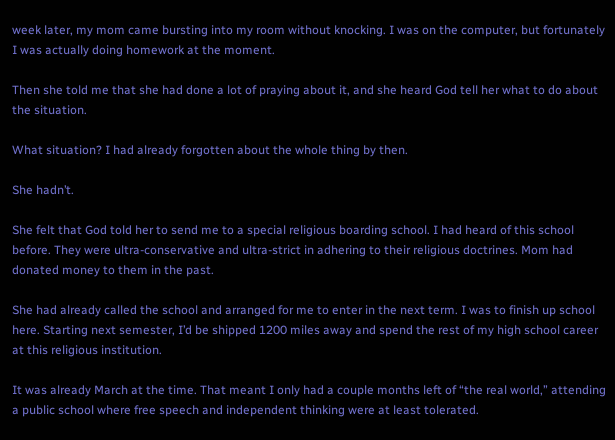week later, my mom came bursting into my room without knocking. I was on the computer, but fortunately I was actually doing homework at the moment.

Then she told me that she had done a lot of praying about it, and she heard God tell her what to do about the situation.

What situation? I had already forgotten about the whole thing by then.

She hadn’t.

She felt that God told her to send me to a special religious boarding school. I had heard of this school before. They were ultra-conservative and ultra-strict in adhering to their religious doctrines. Mom had donated money to them in the past.

She had already called the school and arranged for me to enter in the next term. I was to finish up school here. Starting next semester, I’d be shipped 1200 miles away and spend the rest of my high school career at this religious institution.

It was already March at the time. That meant I only had a couple months left of “the real world,” attending a public school where free speech and independent thinking were at least tolerated.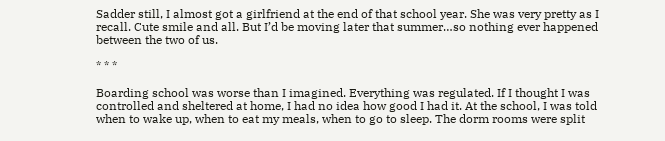Sadder still, I almost got a girlfriend at the end of that school year. She was very pretty as I recall. Cute smile and all. But I’d be moving later that summer…so nothing ever happened between the two of us.

* * *

Boarding school was worse than I imagined. Everything was regulated. If I thought I was controlled and sheltered at home, I had no idea how good I had it. At the school, I was told when to wake up, when to eat my meals, when to go to sleep. The dorm rooms were split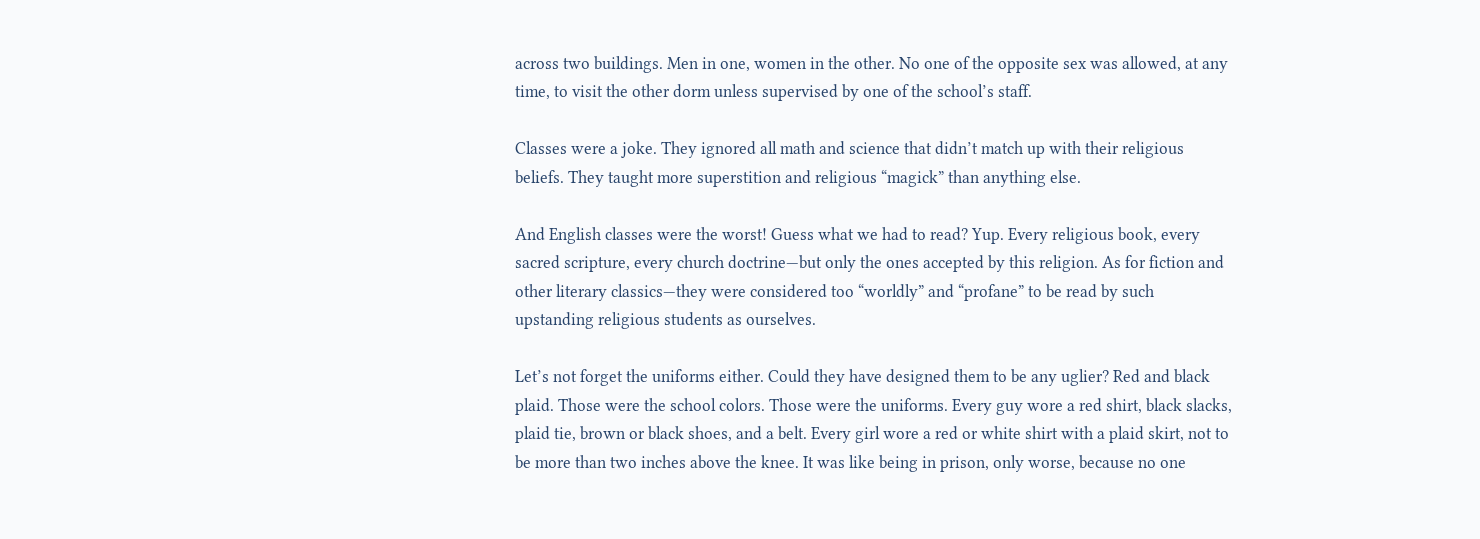across two buildings. Men in one, women in the other. No one of the opposite sex was allowed, at any time, to visit the other dorm unless supervised by one of the school’s staff.

Classes were a joke. They ignored all math and science that didn’t match up with their religious beliefs. They taught more superstition and religious “magick” than anything else.

And English classes were the worst! Guess what we had to read? Yup. Every religious book, every sacred scripture, every church doctrine—but only the ones accepted by this religion. As for fiction and other literary classics—they were considered too “worldly” and “profane” to be read by such upstanding religious students as ourselves.

Let’s not forget the uniforms either. Could they have designed them to be any uglier? Red and black plaid. Those were the school colors. Those were the uniforms. Every guy wore a red shirt, black slacks, plaid tie, brown or black shoes, and a belt. Every girl wore a red or white shirt with a plaid skirt, not to be more than two inches above the knee. It was like being in prison, only worse, because no one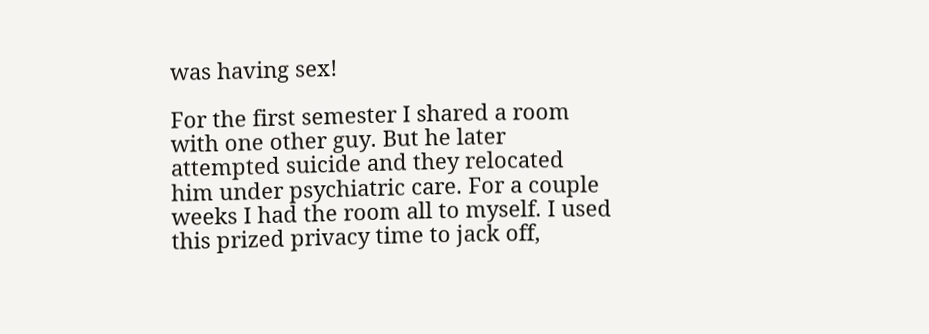was having sex!

For the first semester I shared a room with one other guy. But he later attempted suicide and they relocated him under psychiatric care. For a couple weeks I had the room all to myself. I used this prized privacy time to jack off,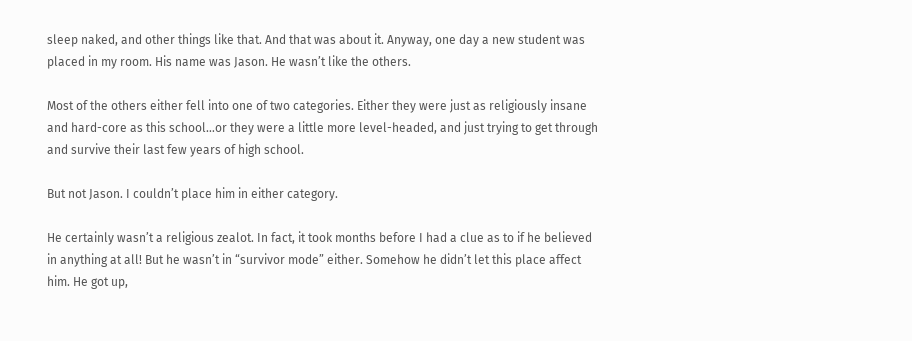sleep naked, and other things like that. And that was about it. Anyway, one day a new student was placed in my room. His name was Jason. He wasn’t like the others.

Most of the others either fell into one of two categories. Either they were just as religiously insane and hard-core as this school…or they were a little more level-headed, and just trying to get through and survive their last few years of high school.

But not Jason. I couldn’t place him in either category.

He certainly wasn’t a religious zealot. In fact, it took months before I had a clue as to if he believed in anything at all! But he wasn’t in “survivor mode” either. Somehow he didn’t let this place affect him. He got up,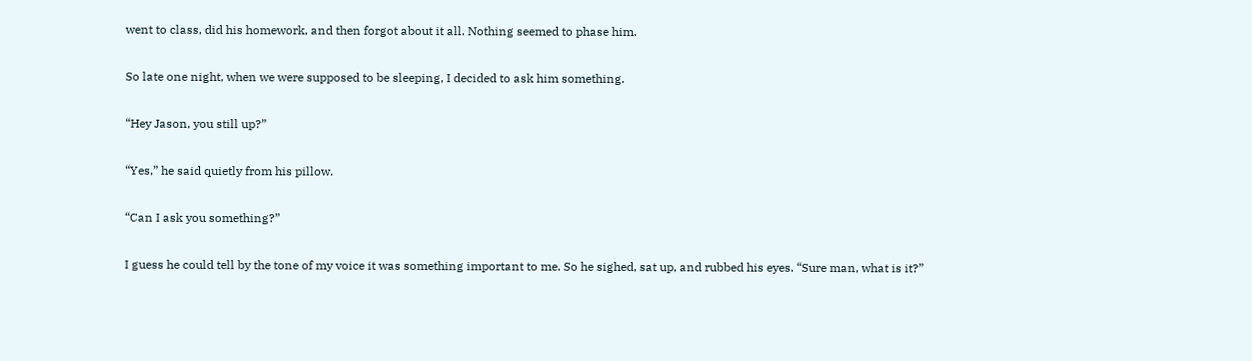went to class, did his homework, and then forgot about it all. Nothing seemed to phase him.

So late one night, when we were supposed to be sleeping, I decided to ask him something.

“Hey Jason, you still up?”

“Yes,” he said quietly from his pillow.

“Can I ask you something?”

I guess he could tell by the tone of my voice it was something important to me. So he sighed, sat up, and rubbed his eyes. “Sure man, what is it?”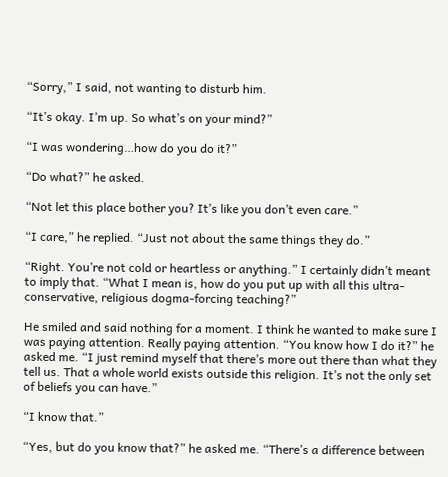“Sorry,” I said, not wanting to disturb him.

“It’s okay. I’m up. So what’s on your mind?”

“I was wondering…how do you do it?”

“Do what?” he asked.

“Not let this place bother you? It’s like you don’t even care.”

“I care,” he replied. “Just not about the same things they do.”

“Right. You’re not cold or heartless or anything.” I certainly didn’t meant to imply that. “What I mean is, how do you put up with all this ultra-conservative, religious dogma-forcing teaching?”

He smiled and said nothing for a moment. I think he wanted to make sure I was paying attention. Really paying attention. “You know how I do it?” he asked me. “I just remind myself that there’s more out there than what they tell us. That a whole world exists outside this religion. It’s not the only set of beliefs you can have.”

“I know that.”

“Yes, but do you know that?” he asked me. “There’s a difference between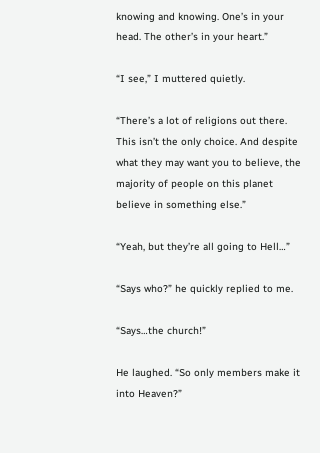knowing and knowing. One’s in your head. The other’s in your heart.”

“I see,” I muttered quietly.

“There’s a lot of religions out there. This isn’t the only choice. And despite what they may want you to believe, the majority of people on this planet believe in something else.”

“Yeah, but they’re all going to Hell…”

“Says who?” he quickly replied to me.

“Says…the church!”

He laughed. “So only members make it into Heaven?”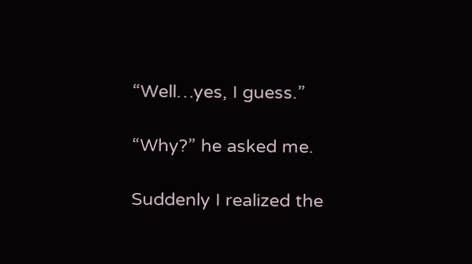“Well…yes, I guess.”

“Why?” he asked me.

Suddenly I realized the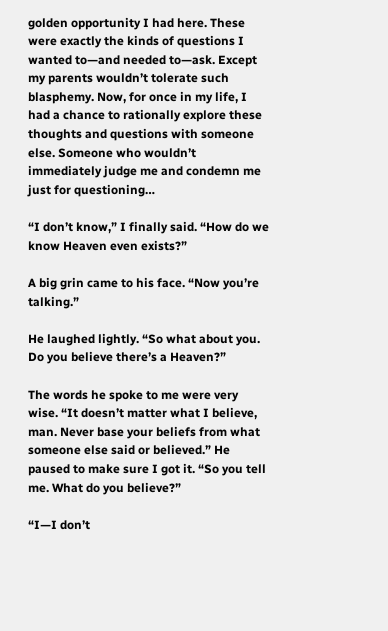golden opportunity I had here. These were exactly the kinds of questions I wanted to—and needed to—ask. Except my parents wouldn’t tolerate such blasphemy. Now, for once in my life, I had a chance to rationally explore these thoughts and questions with someone else. Someone who wouldn’t immediately judge me and condemn me just for questioning…

“I don’t know,” I finally said. “How do we know Heaven even exists?”

A big grin came to his face. “Now you’re talking.”

He laughed lightly. “So what about you. Do you believe there’s a Heaven?”

The words he spoke to me were very wise. “It doesn’t matter what I believe, man. Never base your beliefs from what someone else said or believed.” He paused to make sure I got it. “So you tell me. What do you believe?”

“I—I don’t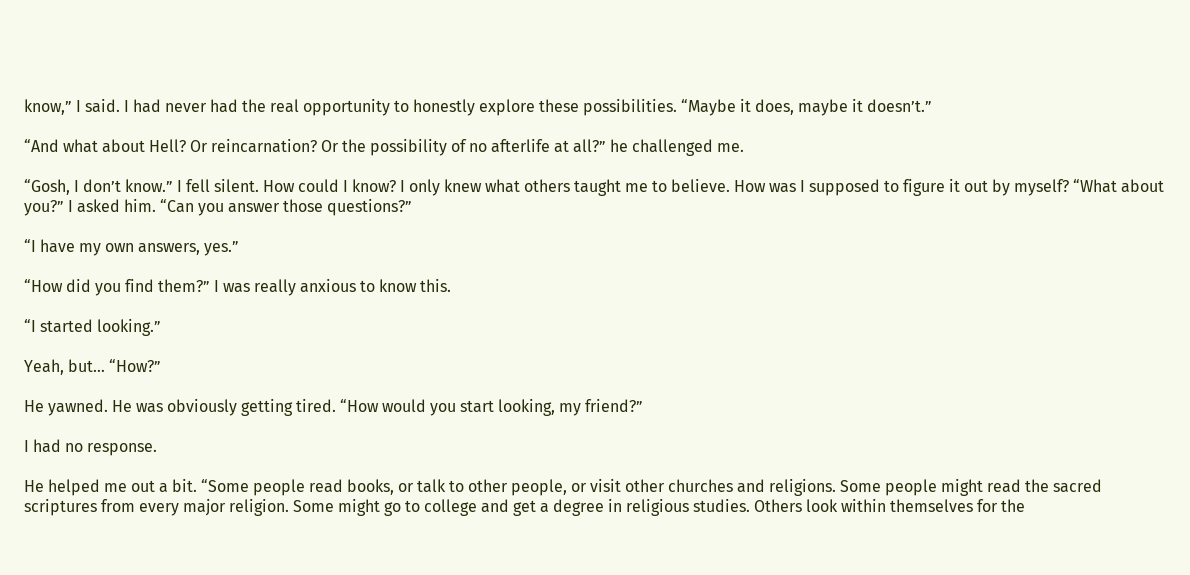know,” I said. I had never had the real opportunity to honestly explore these possibilities. “Maybe it does, maybe it doesn’t.”

“And what about Hell? Or reincarnation? Or the possibility of no afterlife at all?” he challenged me.

“Gosh, I don’t know.” I fell silent. How could I know? I only knew what others taught me to believe. How was I supposed to figure it out by myself? “What about you?” I asked him. “Can you answer those questions?”

“I have my own answers, yes.”

“How did you find them?” I was really anxious to know this.

“I started looking.”

Yeah, but… “How?”

He yawned. He was obviously getting tired. “How would you start looking, my friend?”

I had no response.

He helped me out a bit. “Some people read books, or talk to other people, or visit other churches and religions. Some people might read the sacred scriptures from every major religion. Some might go to college and get a degree in religious studies. Others look within themselves for the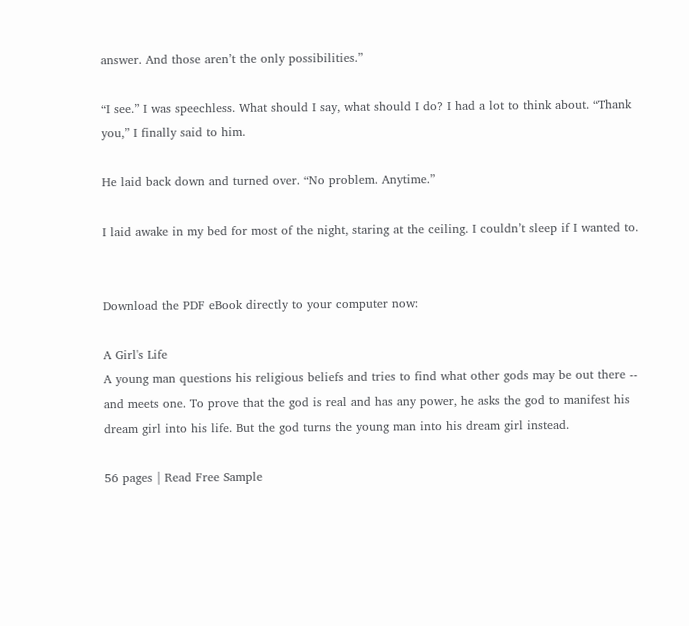answer. And those aren’t the only possibilities.”

“I see.” I was speechless. What should I say, what should I do? I had a lot to think about. “Thank you,” I finally said to him.

He laid back down and turned over. “No problem. Anytime.”

I laid awake in my bed for most of the night, staring at the ceiling. I couldn’t sleep if I wanted to.


Download the PDF eBook directly to your computer now:

A Girl's Life
A young man questions his religious beliefs and tries to find what other gods may be out there -- and meets one. To prove that the god is real and has any power, he asks the god to manifest his dream girl into his life. But the god turns the young man into his dream girl instead.

56 pages | Read Free Sample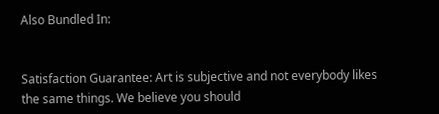Also Bundled In:


Satisfaction Guarantee: Art is subjective and not everybody likes the same things. We believe you should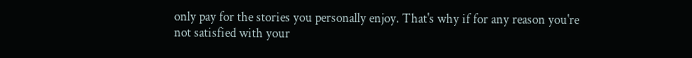only pay for the stories you personally enjoy. That's why if for any reason you're not satisfied with your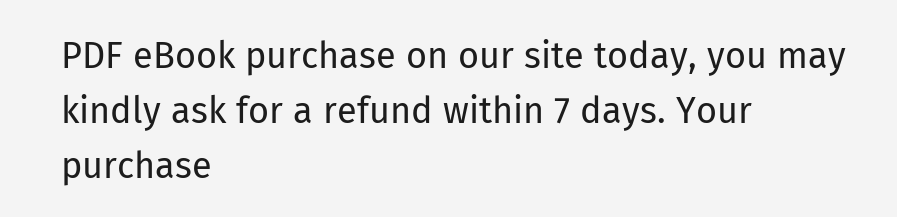PDF eBook purchase on our site today, you may kindly ask for a refund within 7 days. Your purchase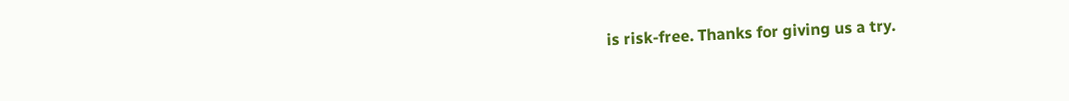is risk-free. Thanks for giving us a try.